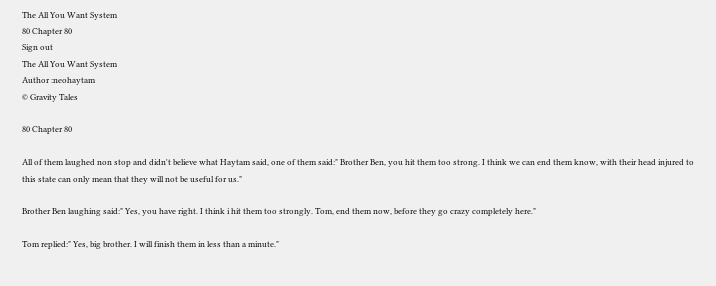The All You Want System
80 Chapter 80
Sign out
The All You Want System
Author :neohaytam
© Gravity Tales

80 Chapter 80

All of them laughed non stop and didn't believe what Haytam said, one of them said:" Brother Ben, you hit them too strong. I think we can end them know, with their head injured to this state can only mean that they will not be useful for us."

Brother Ben laughing said:" Yes, you have right. I think i hit them too strongly. Tom, end them now, before they go crazy completely here."

Tom replied:" Yes, big brother. I will finish them in less than a minute."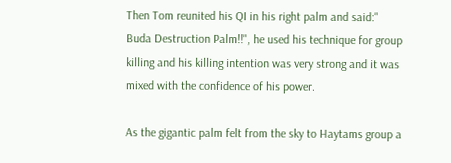Then Tom reunited his QI in his right palm and said:" Buda Destruction Palm!!", he used his technique for group killing and his killing intention was very strong and it was mixed with the confidence of his power.

As the gigantic palm felt from the sky to Haytams group a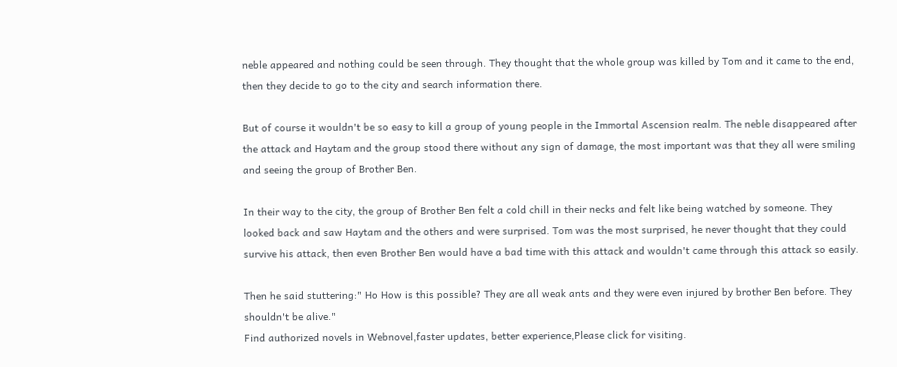neble appeared and nothing could be seen through. They thought that the whole group was killed by Tom and it came to the end, then they decide to go to the city and search information there.

But of course it wouldn't be so easy to kill a group of young people in the Immortal Ascension realm. The neble disappeared after the attack and Haytam and the group stood there without any sign of damage, the most important was that they all were smiling and seeing the group of Brother Ben.

In their way to the city, the group of Brother Ben felt a cold chill in their necks and felt like being watched by someone. They looked back and saw Haytam and the others and were surprised. Tom was the most surprised, he never thought that they could survive his attack, then even Brother Ben would have a bad time with this attack and wouldn't came through this attack so easily.

Then he said stuttering:" Ho How is this possible? They are all weak ants and they were even injured by brother Ben before. They shouldn't be alive."
Find authorized novels in Webnovel,faster updates, better experience,Please click for visiting.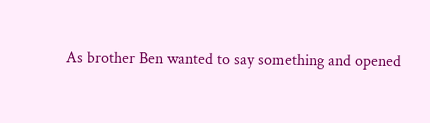As brother Ben wanted to say something and opened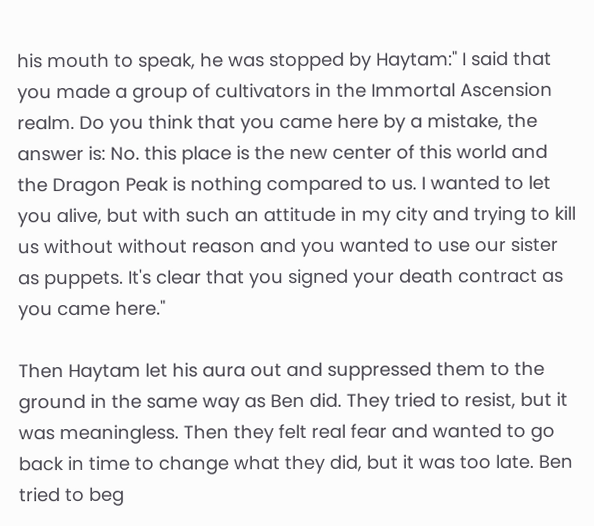his mouth to speak, he was stopped by Haytam:" I said that you made a group of cultivators in the Immortal Ascension realm. Do you think that you came here by a mistake, the answer is: No. this place is the new center of this world and the Dragon Peak is nothing compared to us. I wanted to let you alive, but with such an attitude in my city and trying to kill us without without reason and you wanted to use our sister as puppets. It's clear that you signed your death contract as you came here."

Then Haytam let his aura out and suppressed them to the ground in the same way as Ben did. They tried to resist, but it was meaningless. Then they felt real fear and wanted to go back in time to change what they did, but it was too late. Ben tried to beg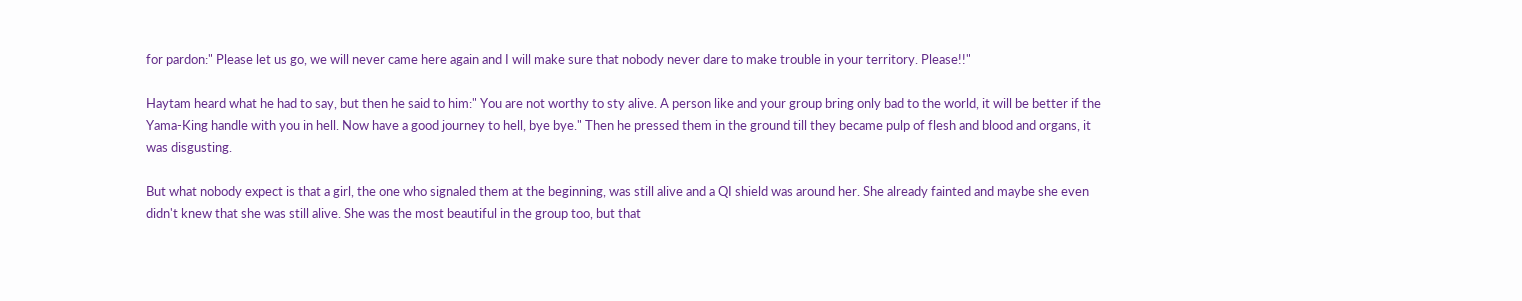for pardon:" Please let us go, we will never came here again and I will make sure that nobody never dare to make trouble in your territory. Please!!"

Haytam heard what he had to say, but then he said to him:" You are not worthy to sty alive. A person like and your group bring only bad to the world, it will be better if the Yama-King handle with you in hell. Now have a good journey to hell, bye bye." Then he pressed them in the ground till they became pulp of flesh and blood and organs, it was disgusting.

But what nobody expect is that a girl, the one who signaled them at the beginning, was still alive and a QI shield was around her. She already fainted and maybe she even didn't knew that she was still alive. She was the most beautiful in the group too, but that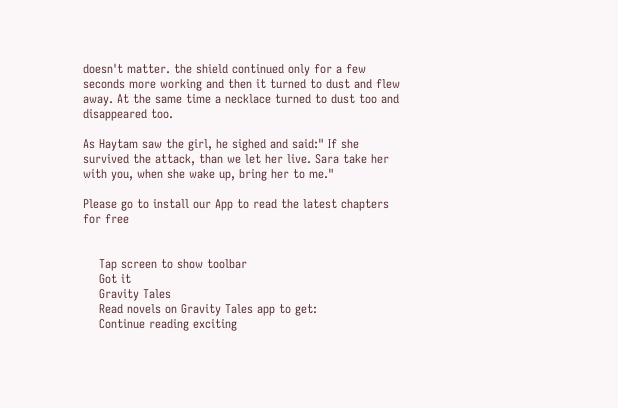doesn't matter. the shield continued only for a few seconds more working and then it turned to dust and flew away. At the same time a necklace turned to dust too and disappeared too.

As Haytam saw the girl, he sighed and said:" If she survived the attack, than we let her live. Sara take her with you, when she wake up, bring her to me."

Please go to install our App to read the latest chapters for free


    Tap screen to show toolbar
    Got it
    Gravity Tales
    Read novels on Gravity Tales app to get:
    Continue reading exciting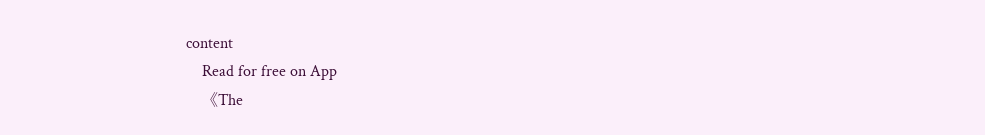content
    Read for free on App
    《The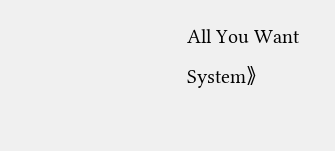All You Want System》